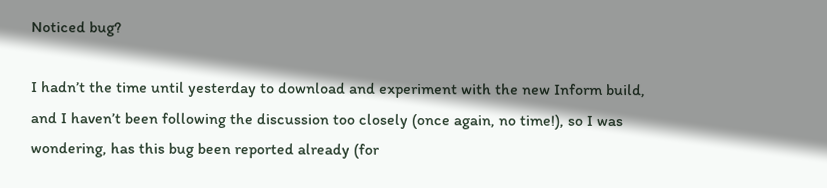Noticed bug?

I hadn’t the time until yesterday to download and experiment with the new Inform build, and I haven’t been following the discussion too closely (once again, no time!), so I was wondering, has this bug been reported already (for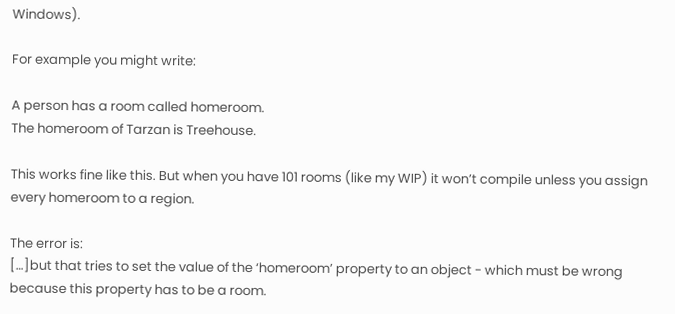Windows).

For example you might write:

A person has a room called homeroom.
The homeroom of Tarzan is Treehouse.

This works fine like this. But when you have 101 rooms (like my WIP) it won’t compile unless you assign every homeroom to a region.

The error is:
[…]but that tries to set the value of the ‘homeroom’ property to an object - which must be wrong because this property has to be a room.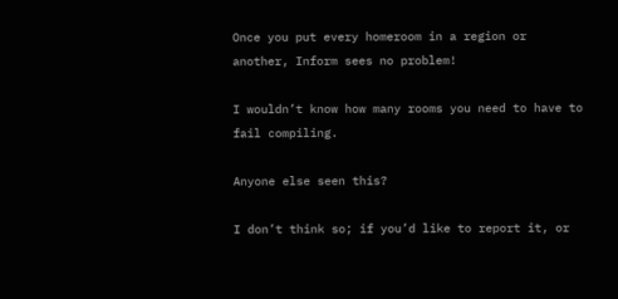Once you put every homeroom in a region or another, Inform sees no problem!

I wouldn’t know how many rooms you need to have to fail compiling.

Anyone else seen this?

I don’t think so; if you’d like to report it, or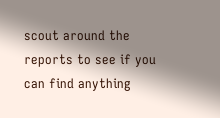scout around the reports to see if you can find anything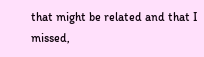that might be related and that I missed,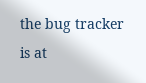the bug tracker is at